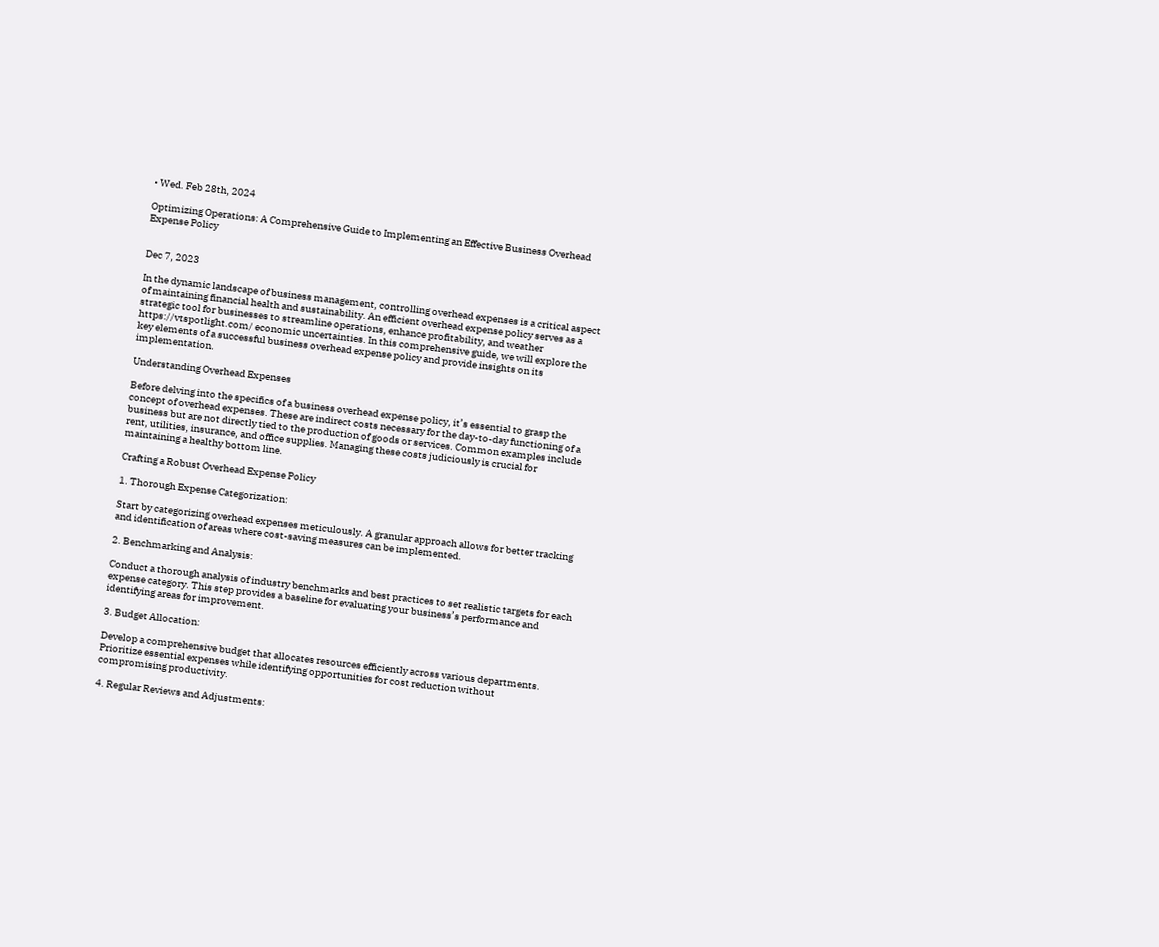• Wed. Feb 28th, 2024

Optimizing Operations: A Comprehensive Guide to Implementing an Effective Business Overhead Expense Policy


Dec 7, 2023

In the dynamic landscape of business management, controlling overhead expenses is a critical aspect of maintaining financial health and sustainability. An efficient overhead expense policy serves as a strategic tool for businesses to streamline operations, enhance profitability, and weather https://vtspotlight.com/ economic uncertainties. In this comprehensive guide, we will explore the key elements of a successful business overhead expense policy and provide insights on its implementation.

Understanding Overhead Expenses

Before delving into the specifics of a business overhead expense policy, it’s essential to grasp the concept of overhead expenses. These are indirect costs necessary for the day-to-day functioning of a business but are not directly tied to the production of goods or services. Common examples include rent, utilities, insurance, and office supplies. Managing these costs judiciously is crucial for maintaining a healthy bottom line.

Crafting a Robust Overhead Expense Policy

1. Thorough Expense Categorization:

Start by categorizing overhead expenses meticulously. A granular approach allows for better tracking and identification of areas where cost-saving measures can be implemented.

2. Benchmarking and Analysis:

Conduct a thorough analysis of industry benchmarks and best practices to set realistic targets for each expense category. This step provides a baseline for evaluating your business’s performance and identifying areas for improvement.

3. Budget Allocation:

Develop a comprehensive budget that allocates resources efficiently across various departments. Prioritize essential expenses while identifying opportunities for cost reduction without compromising productivity.

4. Regular Reviews and Adjustments: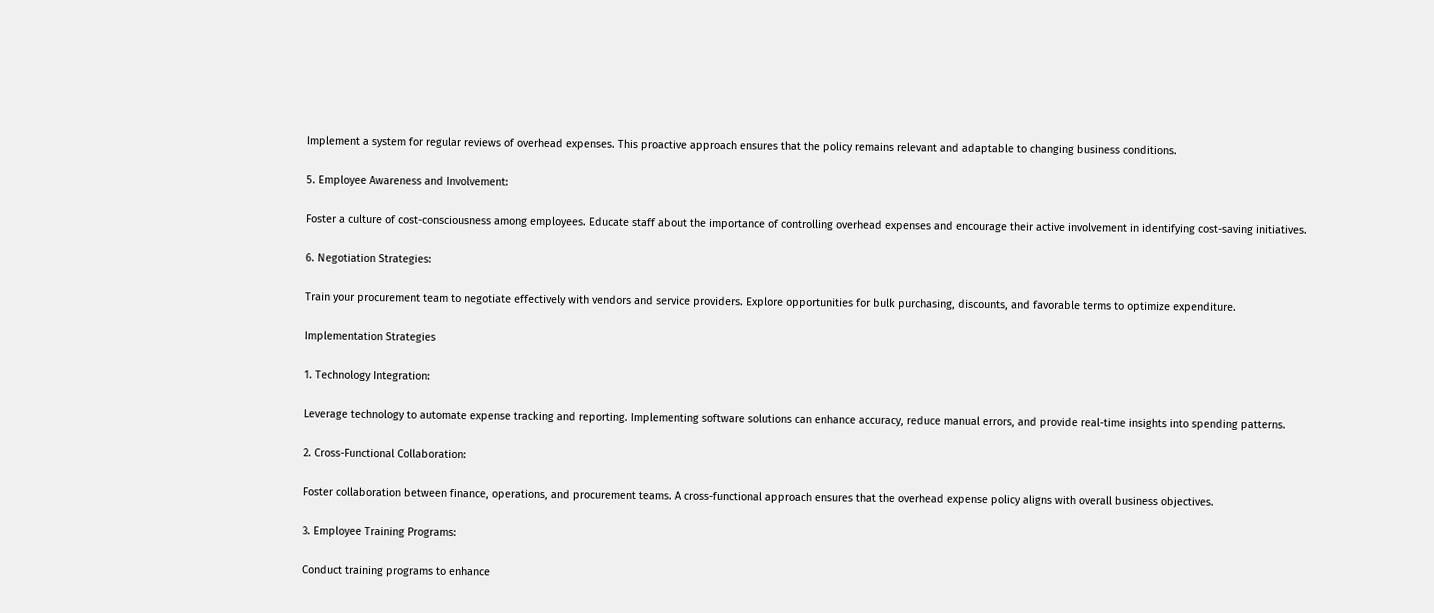Implement a system for regular reviews of overhead expenses. This proactive approach ensures that the policy remains relevant and adaptable to changing business conditions.

5. Employee Awareness and Involvement:

Foster a culture of cost-consciousness among employees. Educate staff about the importance of controlling overhead expenses and encourage their active involvement in identifying cost-saving initiatives.

6. Negotiation Strategies:

Train your procurement team to negotiate effectively with vendors and service providers. Explore opportunities for bulk purchasing, discounts, and favorable terms to optimize expenditure.

Implementation Strategies

1. Technology Integration:

Leverage technology to automate expense tracking and reporting. Implementing software solutions can enhance accuracy, reduce manual errors, and provide real-time insights into spending patterns.

2. Cross-Functional Collaboration:

Foster collaboration between finance, operations, and procurement teams. A cross-functional approach ensures that the overhead expense policy aligns with overall business objectives.

3. Employee Training Programs:

Conduct training programs to enhance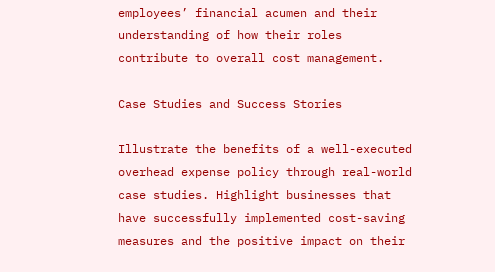employees’ financial acumen and their understanding of how their roles contribute to overall cost management.

Case Studies and Success Stories

Illustrate the benefits of a well-executed overhead expense policy through real-world case studies. Highlight businesses that have successfully implemented cost-saving measures and the positive impact on their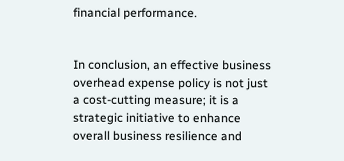financial performance.


In conclusion, an effective business overhead expense policy is not just a cost-cutting measure; it is a strategic initiative to enhance overall business resilience and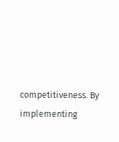competitiveness. By implementing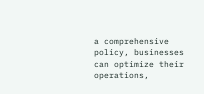a comprehensive policy, businesses can optimize their operations,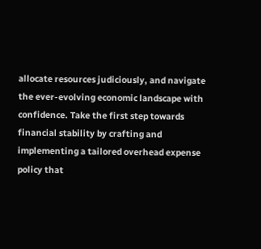allocate resources judiciously, and navigate the ever-evolving economic landscape with confidence. Take the first step towards financial stability by crafting and implementing a tailored overhead expense policy that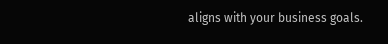aligns with your business goals.